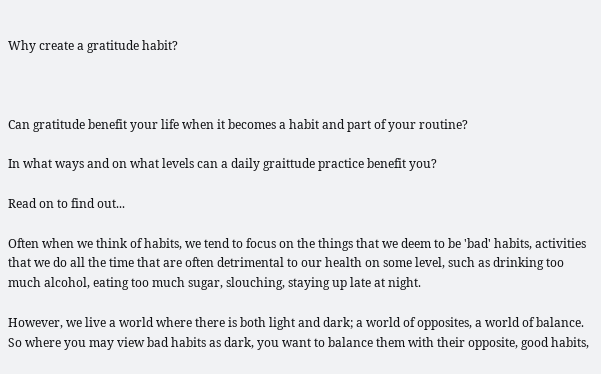Why create a gratitude habit?



Can gratitude benefit your life when it becomes a habit and part of your routine?

In what ways and on what levels can a daily graittude practice benefit you?

Read on to find out...

Often when we think of habits, we tend to focus on the things that we deem to be 'bad' habits, activities that we do all the time that are often detrimental to our health on some level, such as drinking too much alcohol, eating too much sugar, slouching, staying up late at night.

However, we live a world where there is both light and dark; a world of opposites, a world of balance. So where you may view bad habits as dark, you want to balance them with their opposite, good habits,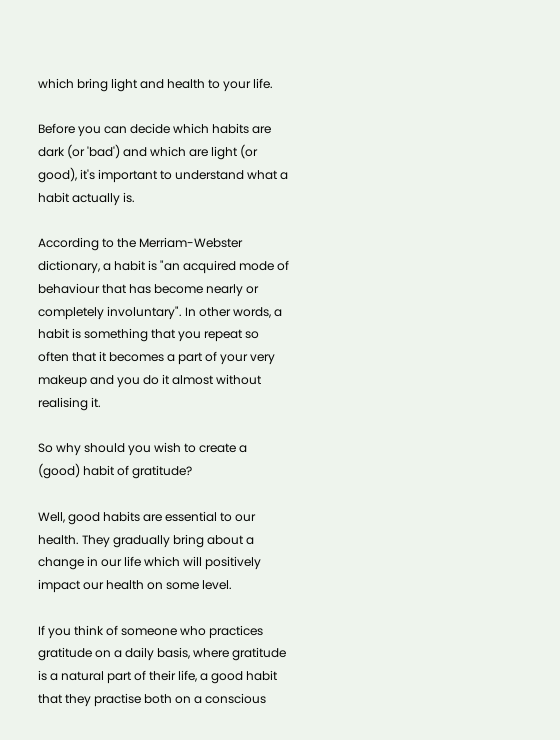which bring light and health to your life.

Before you can decide which habits are dark (or 'bad') and which are light (or good), it's important to understand what a habit actually is.

According to the Merriam-Webster dictionary, a habit is "an acquired mode of behaviour that has become nearly or completely involuntary". In other words, a habit is something that you repeat so often that it becomes a part of your very makeup and you do it almost without realising it.

So why should you wish to create a (good) habit of gratitude?

Well, good habits are essential to our health. They gradually bring about a change in our life which will positively impact our health on some level.

If you think of someone who practices gratitude on a daily basis, where gratitude is a natural part of their life, a good habit that they practise both on a conscious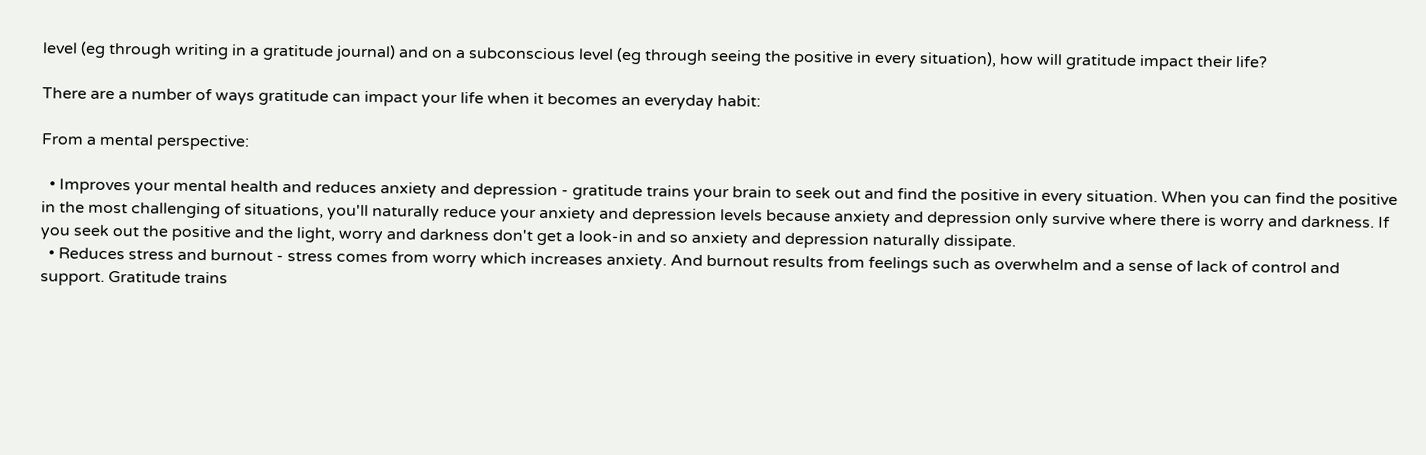level (eg through writing in a gratitude journal) and on a subconscious level (eg through seeing the positive in every situation), how will gratitude impact their life?

There are a number of ways gratitude can impact your life when it becomes an everyday habit:

From a mental perspective:

  • Improves your mental health and reduces anxiety and depression - gratitude trains your brain to seek out and find the positive in every situation. When you can find the positive in the most challenging of situations, you'll naturally reduce your anxiety and depression levels because anxiety and depression only survive where there is worry and darkness. If you seek out the positive and the light, worry and darkness don't get a look-in and so anxiety and depression naturally dissipate.
  • Reduces stress and burnout - stress comes from worry which increases anxiety. And burnout results from feelings such as overwhelm and a sense of lack of control and support. Gratitude trains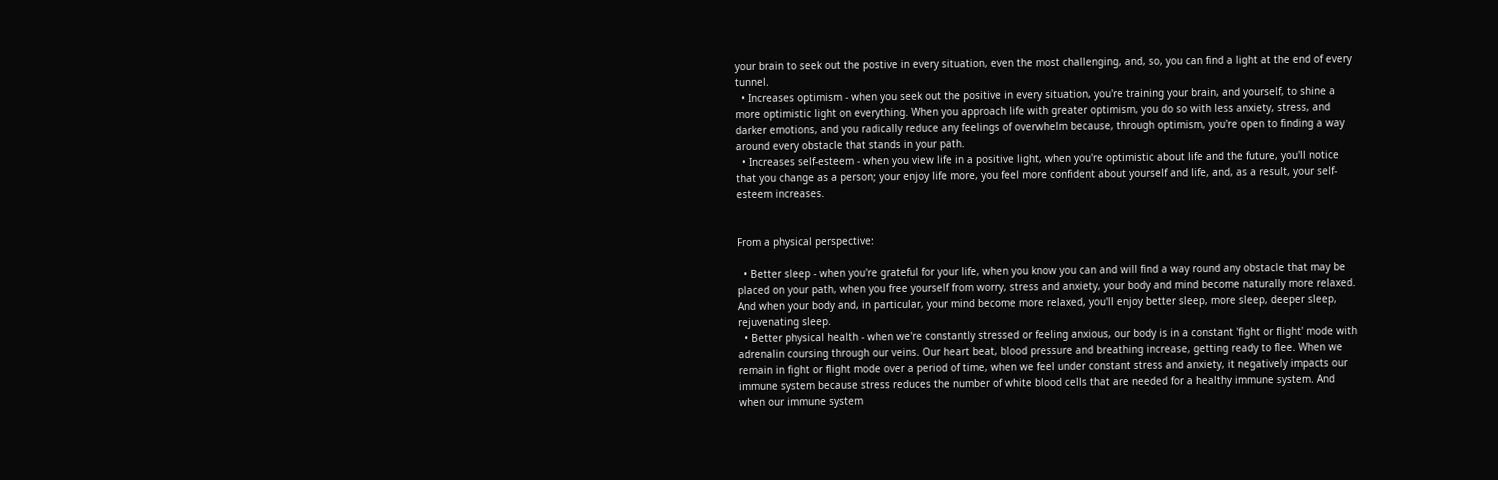your brain to seek out the postive in every situation, even the most challenging, and, so, you can find a light at the end of every tunnel.
  • Increases optimism - when you seek out the positive in every situation, you're training your brain, and yourself, to shine a more optimistic light on everything. When you approach life with greater optimism, you do so with less anxiety, stress, and darker emotions, and you radically reduce any feelings of overwhelm because, through optimism, you're open to finding a way around every obstacle that stands in your path.
  • Increases self-esteem - when you view life in a positive light, when you're optimistic about life and the future, you'll notice that you change as a person; your enjoy life more, you feel more confident about yourself and life, and, as a result, your self-esteem increases.


From a physical perspective:

  • Better sleep - when you're grateful for your life, when you know you can and will find a way round any obstacle that may be placed on your path, when you free yourself from worry, stress and anxiety, your body and mind become naturally more relaxed. And when your body and, in particular, your mind become more relaxed, you'll enjoy better sleep, more sleep, deeper sleep, rejuvenating sleep.
  • Better physical health - when we're constantly stressed or feeling anxious, our body is in a constant 'fight or flight' mode with adrenalin coursing through our veins. Our heart beat, blood pressure and breathing increase, getting ready to flee. When we remain in fight or flight mode over a period of time, when we feel under constant stress and anxiety, it negatively impacts our immune system because stress reduces the number of white blood cells that are needed for a healthy immune system. And when our immune system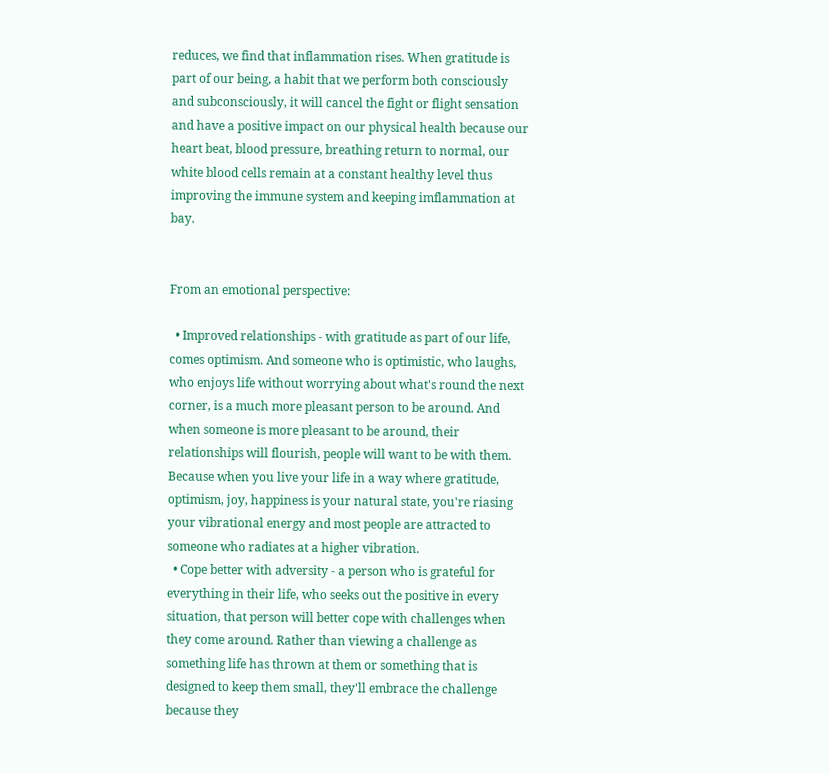reduces, we find that inflammation rises. When gratitude is part of our being, a habit that we perform both consciously and subconsciously, it will cancel the fight or flight sensation and have a positive impact on our physical health because our heart beat, blood pressure, breathing return to normal, our white blood cells remain at a constant healthy level thus improving the immune system and keeping imflammation at bay.


From an emotional perspective:

  • Improved relationships - with gratitude as part of our life, comes optimism. And someone who is optimistic, who laughs, who enjoys life without worrying about what's round the next corner, is a much more pleasant person to be around. And when someone is more pleasant to be around, their relationships will flourish, people will want to be with them. Because when you live your life in a way where gratitude, optimism, joy, happiness is your natural state, you're riasing your vibrational energy and most people are attracted to someone who radiates at a higher vibration.
  • Cope better with adversity - a person who is grateful for everything in their life, who seeks out the positive in every situation, that person will better cope with challenges when they come around. Rather than viewing a challenge as something life has thrown at them or something that is designed to keep them small, they'll embrace the challenge because they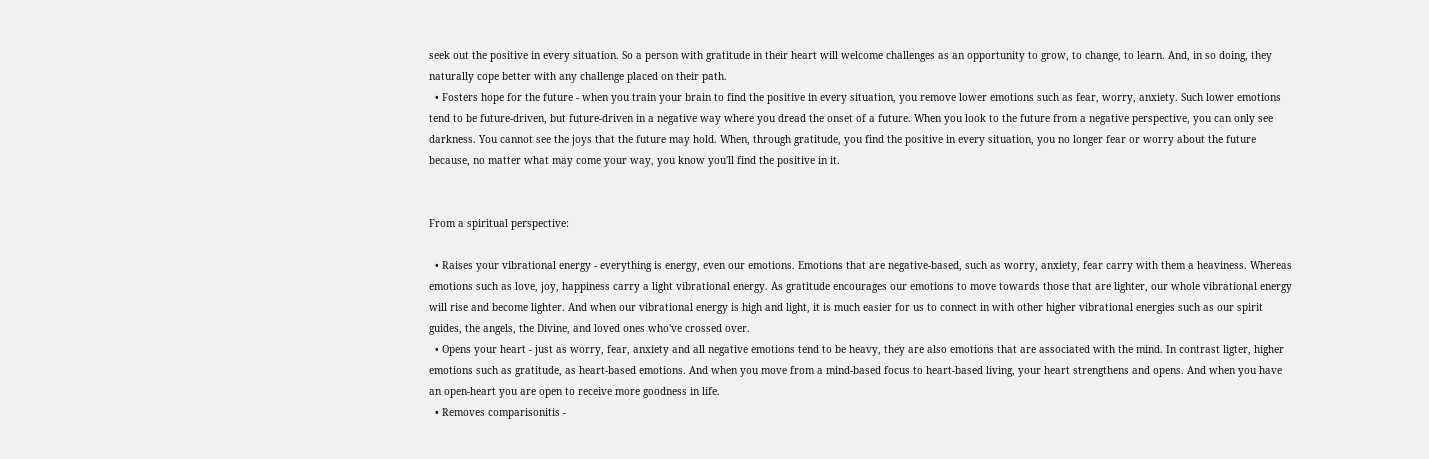seek out the positive in every situation. So a person with gratitude in their heart will welcome challenges as an opportunity to grow, to change, to learn. And, in so doing, they naturally cope better with any challenge placed on their path.
  • Fosters hope for the future - when you train your brain to find the positive in every situation, you remove lower emotions such as fear, worry, anxiety. Such lower emotions tend to be future-driven, but future-driven in a negative way where you dread the onset of a future. When you look to the future from a negative perspective, you can only see darkness. You cannot see the joys that the future may hold. When, through gratitude, you find the positive in every situation, you no longer fear or worry about the future because, no matter what may come your way, you know you'll find the positive in it.


From a spiritual perspective:

  • Raises your vibrational energy - everything is energy, even our emotions. Emotions that are negative-based, such as worry, anxiety, fear carry with them a heaviness. Whereas emotions such as love, joy, happiness carry a light vibrational energy. As gratitude encourages our emotions to move towards those that are lighter, our whole vibrational energy will rise and become lighter. And when our vibrational energy is high and light, it is much easier for us to connect in with other higher vibrational energies such as our spirit guides, the angels, the Divine, and loved ones who've crossed over.
  • Opens your heart - just as worry, fear, anxiety and all negative emotions tend to be heavy, they are also emotions that are associated with the mind. In contrast ligter, higher emotions such as gratitude, as heart-based emotions. And when you move from a mind-based focus to heart-based living, your heart strengthens and opens. And when you have an open-heart you are open to receive more goodness in life.
  • Removes comparisonitis -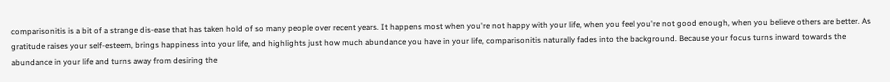comparisonitis is a bit of a strange dis-ease that has taken hold of so many people over recent years. It happens most when you're not happy with your life, when you feel you're not good enough, when you believe others are better. As gratitude raises your self-esteem, brings happiness into your life, and highlights just how much abundance you have in your life, comparisonitis naturally fades into the background. Because your focus turns inward towards the abundance in your life and turns away from desiring the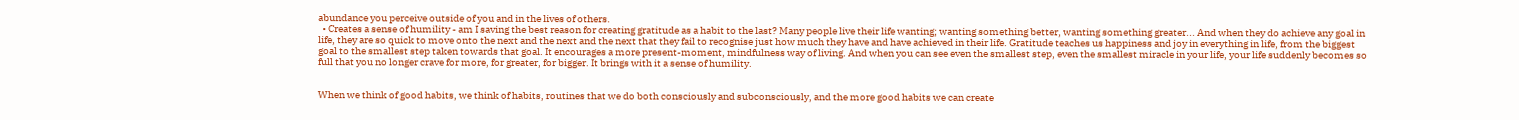abundance you perceive outside of you and in the lives of others.
  • Creates a sense of humility - am I saving the best reason for creating gratitude as a habit to the last? Many people live their life wanting; wanting something better, wanting something greater... And when they do achieve any goal in life, they are so quick to move onto the next and the next and the next that they fail to recognise just how much they have and have achieved in their life. Gratitude teaches us happiness and joy in everything in life, from the biggest goal to the smallest step taken towards that goal. It encourages a more present-moment, mindfulness way of living. And when you can see even the smallest step, even the smallest miracle in your life, your life suddenly becomes so full that you no longer crave for more, for greater, for bigger. It brings with it a sense of humility.


When we think of good habits, we think of habits, routines that we do both consciously and subconsciously, and the more good habits we can create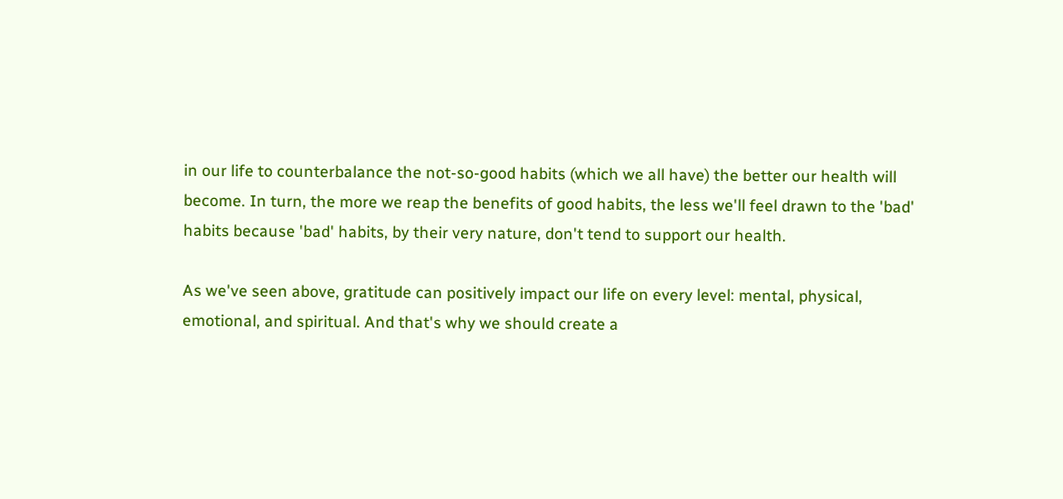in our life to counterbalance the not-so-good habits (which we all have) the better our health will become. In turn, the more we reap the benefits of good habits, the less we'll feel drawn to the 'bad' habits because 'bad' habits, by their very nature, don't tend to support our health.

As we've seen above, gratitude can positively impact our life on every level: mental, physical, emotional, and spiritual. And that's why we should create a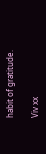habit of gratitude.

Viv xx